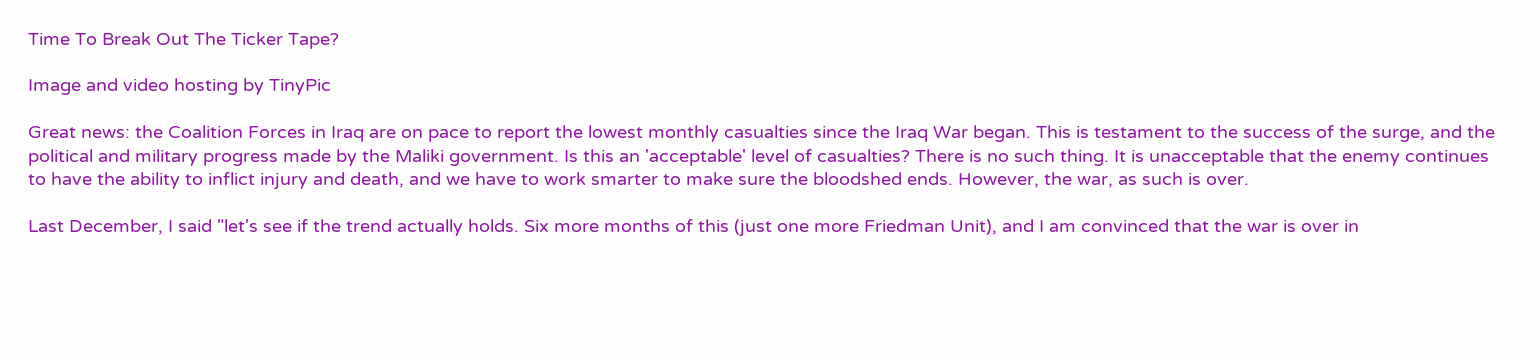Time To Break Out The Ticker Tape?

Image and video hosting by TinyPic

Great news: the Coalition Forces in Iraq are on pace to report the lowest monthly casualties since the Iraq War began. This is testament to the success of the surge, and the political and military progress made by the Maliki government. Is this an 'acceptable' level of casualties? There is no such thing. It is unacceptable that the enemy continues to have the ability to inflict injury and death, and we have to work smarter to make sure the bloodshed ends. However, the war, as such is over.

Last December, I said "let's see if the trend actually holds. Six more months of this (just one more Friedman Unit), and I am convinced that the war is over in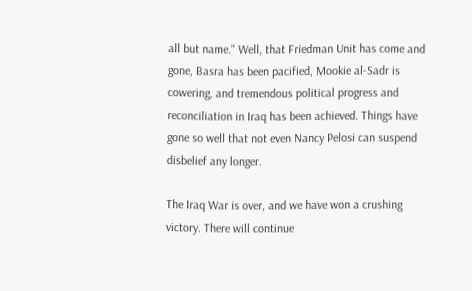all but name." Well, that Friedman Unit has come and gone, Basra has been pacified, Mookie al-Sadr is cowering, and tremendous political progress and reconciliation in Iraq has been achieved. Things have gone so well that not even Nancy Pelosi can suspend disbelief any longer.

The Iraq War is over, and we have won a crushing victory. There will continue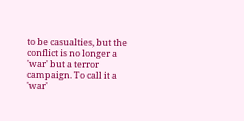to be casualties, but the conflict is no longer a 'war' but a terror campaign. To call it a 'war'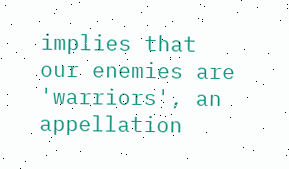implies that our enemies are 'warriors', an appellation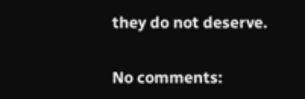they do not deserve.

No comments: